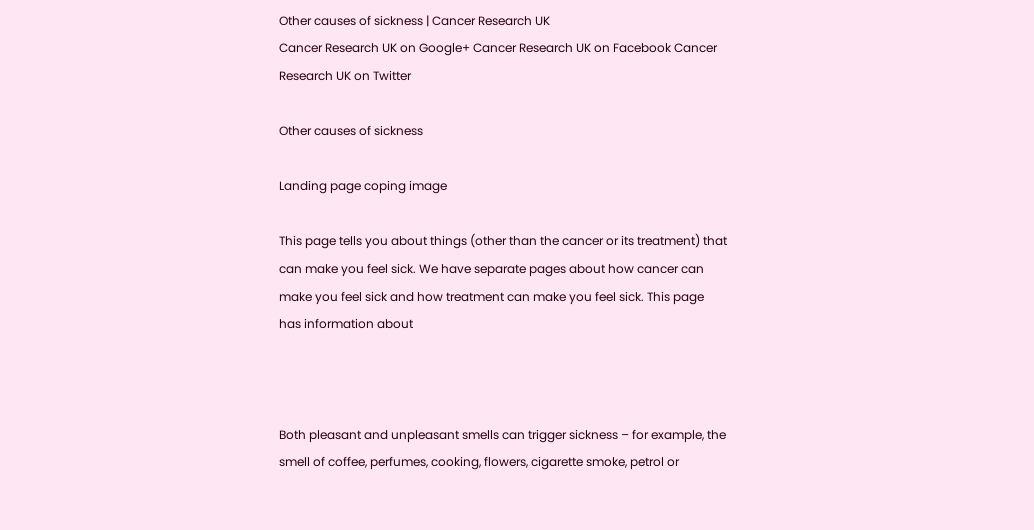Other causes of sickness | Cancer Research UK
Cancer Research UK on Google+ Cancer Research UK on Facebook Cancer Research UK on Twitter

Other causes of sickness

Landing page coping image

This page tells you about things (other than the cancer or its treatment) that can make you feel sick. We have separate pages about how cancer can make you feel sick and how treatment can make you feel sick. This page has information about



Both pleasant and unpleasant smells can trigger sickness – for example, the smell of coffee, perfumes, cooking, flowers, cigarette smoke, petrol or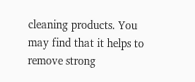cleaning products. You may find that it helps to remove strong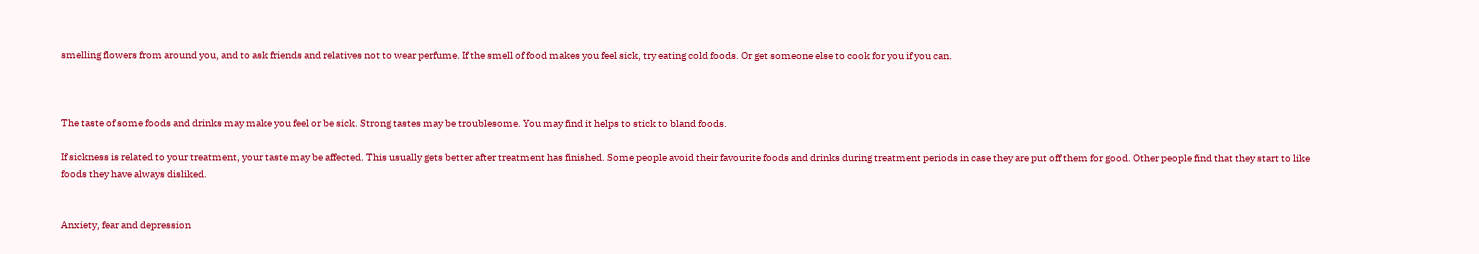smelling flowers from around you, and to ask friends and relatives not to wear perfume. If the smell of food makes you feel sick, try eating cold foods. Or get someone else to cook for you if you can.



The taste of some foods and drinks may make you feel or be sick. Strong tastes may be troublesome. You may find it helps to stick to bland foods.

If sickness is related to your treatment, your taste may be affected. This usually gets better after treatment has finished. Some people avoid their favourite foods and drinks during treatment periods in case they are put off them for good. Other people find that they start to like foods they have always disliked.


Anxiety, fear and depression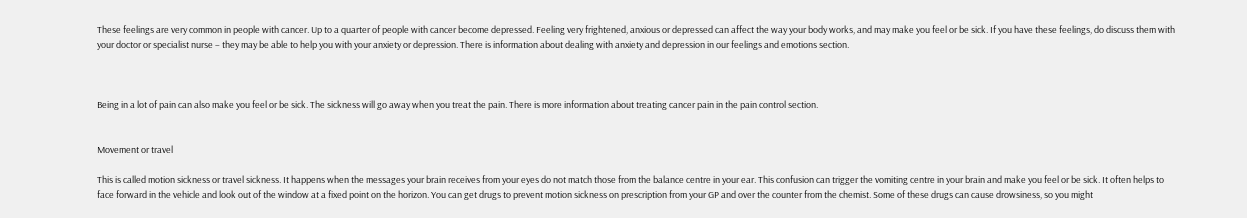These feelings are very common in people with cancer. Up to a quarter of people with cancer become depressed. Feeling very frightened, anxious or depressed can affect the way your body works, and may make you feel or be sick. If you have these feelings, do discuss them with your doctor or specialist nurse – they may be able to help you with your anxiety or depression. There is information about dealing with anxiety and depression in our feelings and emotions section.



Being in a lot of pain can also make you feel or be sick. The sickness will go away when you treat the pain. There is more information about treating cancer pain in the pain control section.


Movement or travel

This is called motion sickness or travel sickness. It happens when the messages your brain receives from your eyes do not match those from the balance centre in your ear. This confusion can trigger the vomiting centre in your brain and make you feel or be sick. It often helps to face forward in the vehicle and look out of the window at a fixed point on the horizon. You can get drugs to prevent motion sickness on prescription from your GP and over the counter from the chemist. Some of these drugs can cause drowsiness, so you might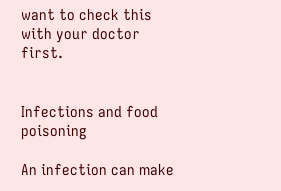want to check this with your doctor first.


Infections and food poisoning

An infection can make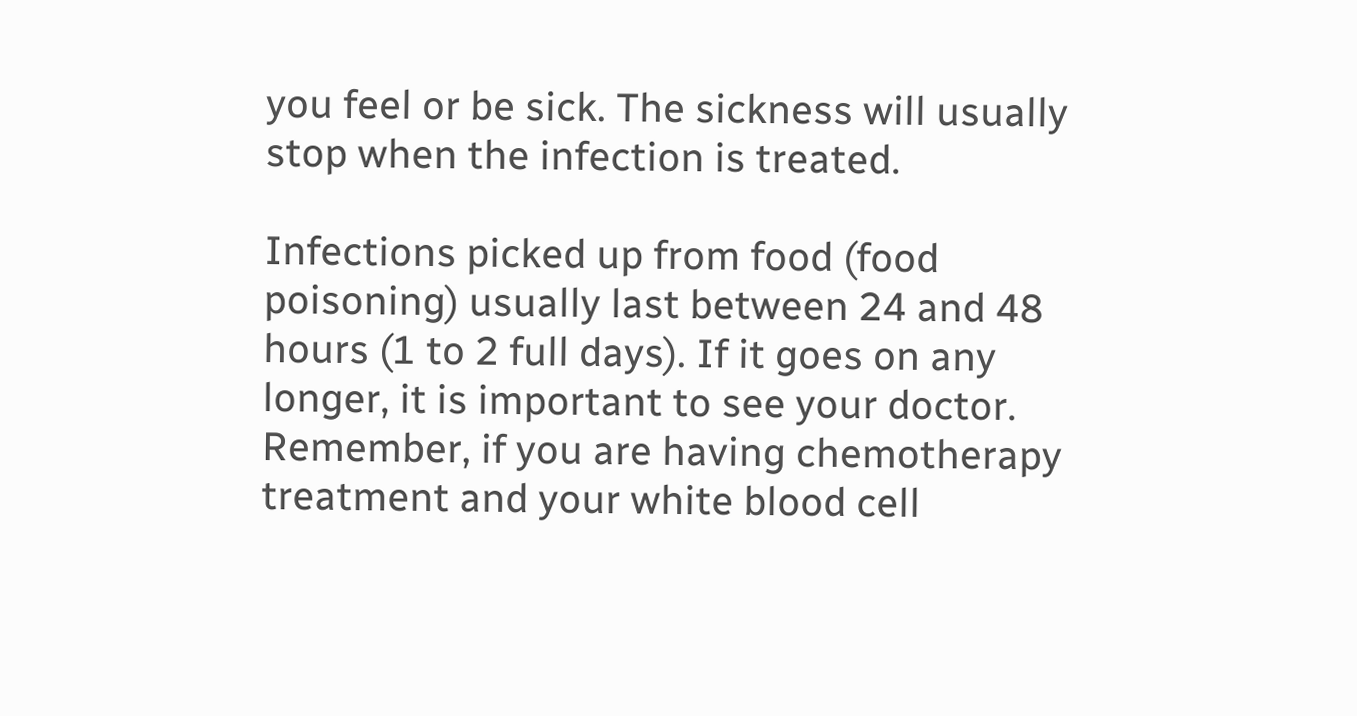you feel or be sick. The sickness will usually stop when the infection is treated.

Infections picked up from food (food poisoning) usually last between 24 and 48 hours (1 to 2 full days). If it goes on any longer, it is important to see your doctor. Remember, if you are having chemotherapy treatment and your white blood cell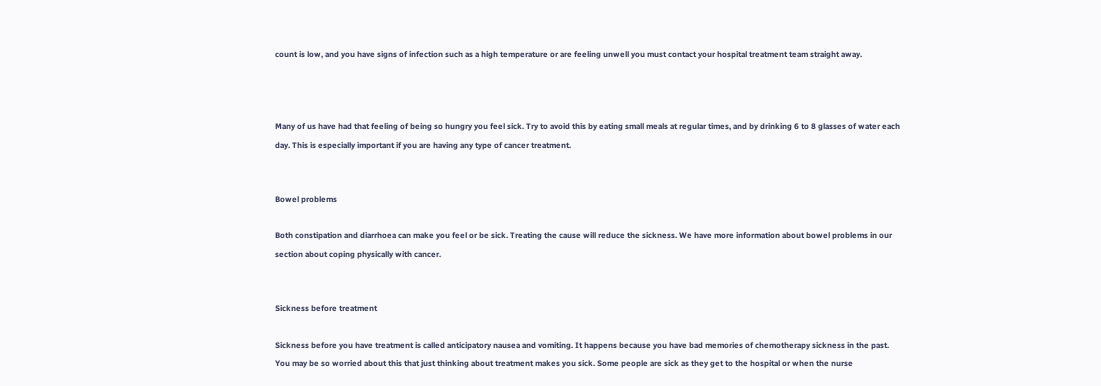count is low, and you have signs of infection such as a high temperature or are feeling unwell you must contact your hospital treatment team straight away.



Many of us have had that feeling of being so hungry you feel sick. Try to avoid this by eating small meals at regular times, and by drinking 6 to 8 glasses of water each day. This is especially important if you are having any type of cancer treatment.


Bowel problems

Both constipation and diarrhoea can make you feel or be sick. Treating the cause will reduce the sickness. We have more information about bowel problems in our section about coping physically with cancer.


Sickness before treatment

Sickness before you have treatment is called anticipatory nausea and vomiting. It happens because you have bad memories of chemotherapy sickness in the past. You may be so worried about this that just thinking about treatment makes you sick. Some people are sick as they get to the hospital or when the nurse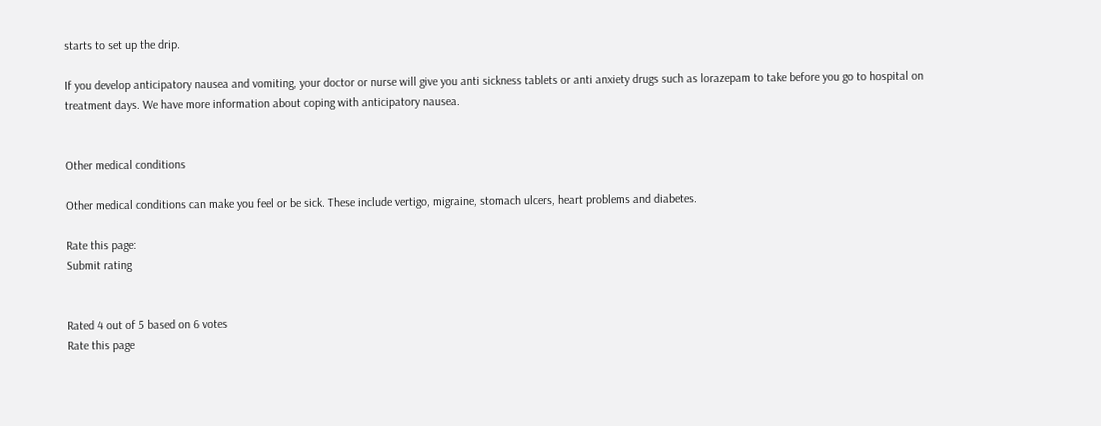starts to set up the drip.

If you develop anticipatory nausea and vomiting, your doctor or nurse will give you anti sickness tablets or anti anxiety drugs such as lorazepam to take before you go to hospital on treatment days. We have more information about coping with anticipatory nausea.


Other medical conditions

Other medical conditions can make you feel or be sick. These include vertigo, migraine, stomach ulcers, heart problems and diabetes.

Rate this page:
Submit rating


Rated 4 out of 5 based on 6 votes
Rate this page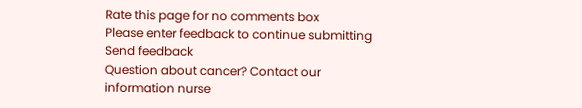Rate this page for no comments box
Please enter feedback to continue submitting
Send feedback
Question about cancer? Contact our information nurse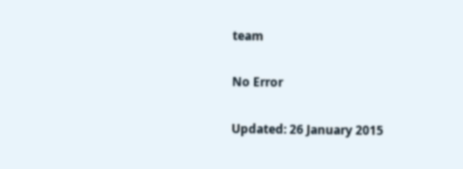team

No Error

Updated: 26 January 2015